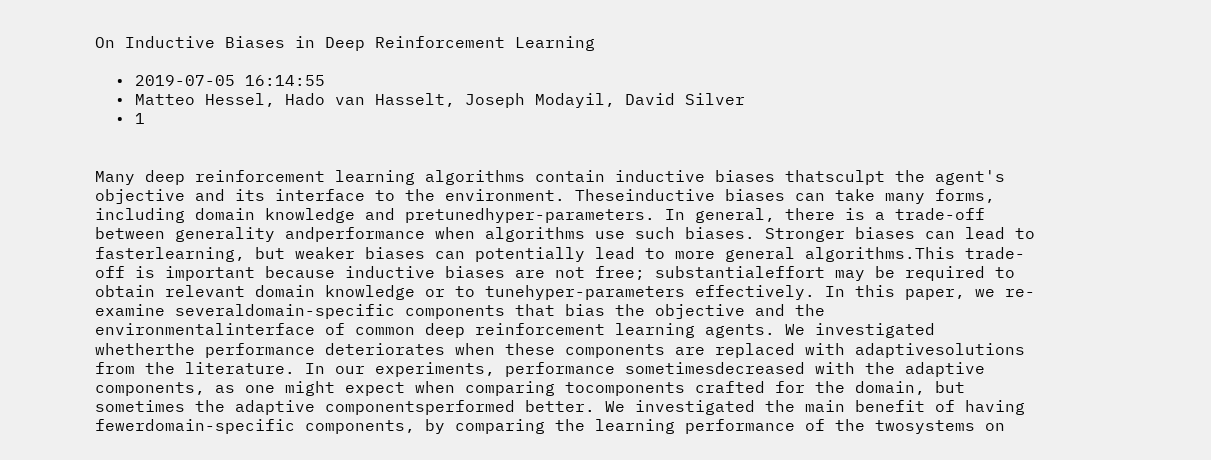On Inductive Biases in Deep Reinforcement Learning

  • 2019-07-05 16:14:55
  • Matteo Hessel, Hado van Hasselt, Joseph Modayil, David Silver
  • 1


Many deep reinforcement learning algorithms contain inductive biases thatsculpt the agent's objective and its interface to the environment. Theseinductive biases can take many forms, including domain knowledge and pretunedhyper-parameters. In general, there is a trade-off between generality andperformance when algorithms use such biases. Stronger biases can lead to fasterlearning, but weaker biases can potentially lead to more general algorithms.This trade-off is important because inductive biases are not free; substantialeffort may be required to obtain relevant domain knowledge or to tunehyper-parameters effectively. In this paper, we re-examine severaldomain-specific components that bias the objective and the environmentalinterface of common deep reinforcement learning agents. We investigated whetherthe performance deteriorates when these components are replaced with adaptivesolutions from the literature. In our experiments, performance sometimesdecreased with the adaptive components, as one might expect when comparing tocomponents crafted for the domain, but sometimes the adaptive componentsperformed better. We investigated the main benefit of having fewerdomain-specific components, by comparing the learning performance of the twosystems on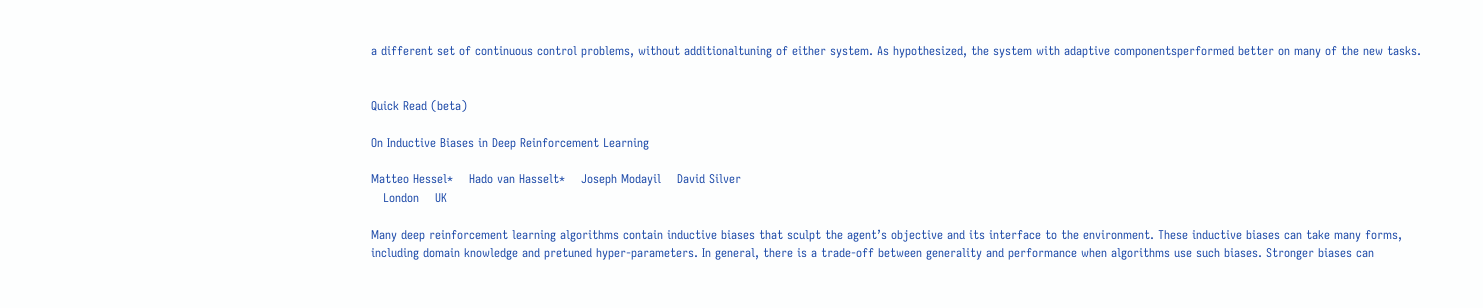a different set of continuous control problems, without additionaltuning of either system. As hypothesized, the system with adaptive componentsperformed better on many of the new tasks.


Quick Read (beta)

On Inductive Biases in Deep Reinforcement Learning

Matteo Hessel*    Hado van Hasselt*    Joseph Modayil    David Silver
   London    UK

Many deep reinforcement learning algorithms contain inductive biases that sculpt the agent’s objective and its interface to the environment. These inductive biases can take many forms, including domain knowledge and pretuned hyper-parameters. In general, there is a trade-off between generality and performance when algorithms use such biases. Stronger biases can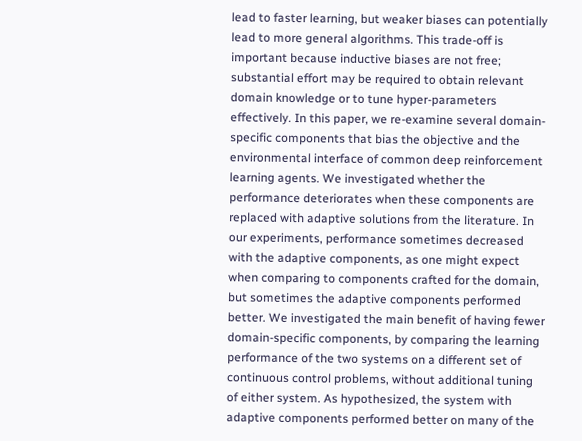lead to faster learning, but weaker biases can potentially lead to more general algorithms. This trade-off is important because inductive biases are not free; substantial effort may be required to obtain relevant domain knowledge or to tune hyper-parameters effectively. In this paper, we re-examine several domain-specific components that bias the objective and the environmental interface of common deep reinforcement learning agents. We investigated whether the performance deteriorates when these components are replaced with adaptive solutions from the literature. In our experiments, performance sometimes decreased with the adaptive components, as one might expect when comparing to components crafted for the domain, but sometimes the adaptive components performed better. We investigated the main benefit of having fewer domain-specific components, by comparing the learning performance of the two systems on a different set of continuous control problems, without additional tuning of either system. As hypothesized, the system with adaptive components performed better on many of the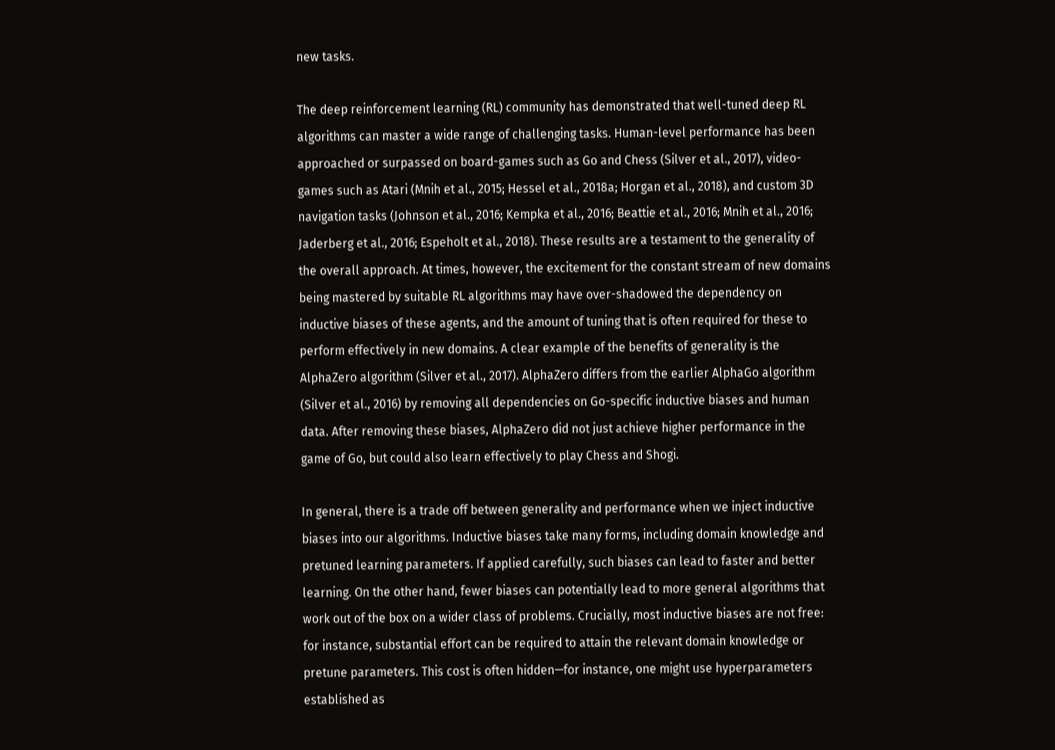new tasks.

The deep reinforcement learning (RL) community has demonstrated that well-tuned deep RL algorithms can master a wide range of challenging tasks. Human-level performance has been approached or surpassed on board-games such as Go and Chess (Silver et al., 2017), video-games such as Atari (Mnih et al., 2015; Hessel et al., 2018a; Horgan et al., 2018), and custom 3D navigation tasks (Johnson et al., 2016; Kempka et al., 2016; Beattie et al., 2016; Mnih et al., 2016; Jaderberg et al., 2016; Espeholt et al., 2018). These results are a testament to the generality of the overall approach. At times, however, the excitement for the constant stream of new domains being mastered by suitable RL algorithms may have over-shadowed the dependency on inductive biases of these agents, and the amount of tuning that is often required for these to perform effectively in new domains. A clear example of the benefits of generality is the AlphaZero algorithm (Silver et al., 2017). AlphaZero differs from the earlier AlphaGo algorithm (Silver et al., 2016) by removing all dependencies on Go-specific inductive biases and human data. After removing these biases, AlphaZero did not just achieve higher performance in the game of Go, but could also learn effectively to play Chess and Shogi.

In general, there is a trade off between generality and performance when we inject inductive biases into our algorithms. Inductive biases take many forms, including domain knowledge and pretuned learning parameters. If applied carefully, such biases can lead to faster and better learning. On the other hand, fewer biases can potentially lead to more general algorithms that work out of the box on a wider class of problems. Crucially, most inductive biases are not free: for instance, substantial effort can be required to attain the relevant domain knowledge or pretune parameters. This cost is often hidden—for instance, one might use hyperparameters established as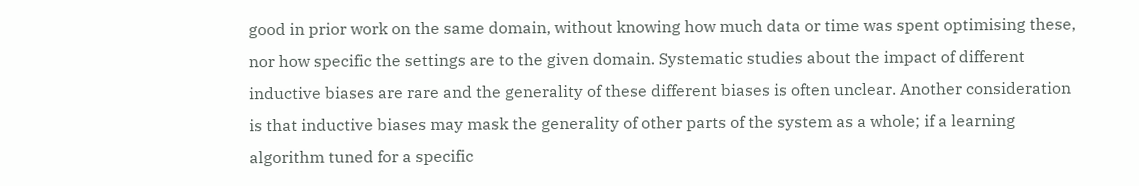good in prior work on the same domain, without knowing how much data or time was spent optimising these, nor how specific the settings are to the given domain. Systematic studies about the impact of different inductive biases are rare and the generality of these different biases is often unclear. Another consideration is that inductive biases may mask the generality of other parts of the system as a whole; if a learning algorithm tuned for a specific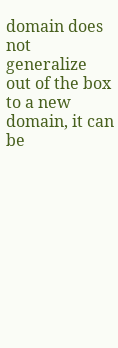domain does not generalize out of the box to a new domain, it can be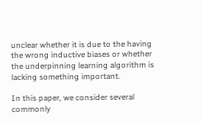unclear whether it is due to the having the wrong inductive biases or whether the underpinning learning algorithm is lacking something important.

In this paper, we consider several commonly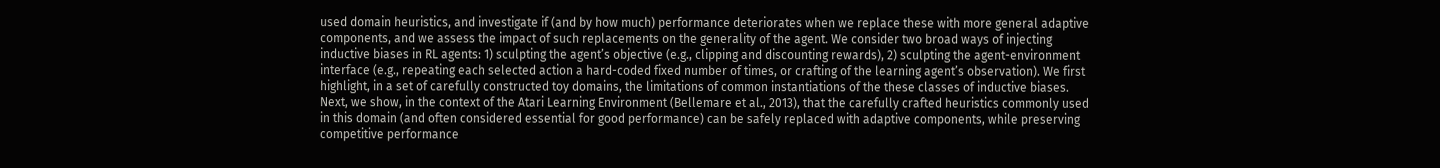used domain heuristics, and investigate if (and by how much) performance deteriorates when we replace these with more general adaptive components, and we assess the impact of such replacements on the generality of the agent. We consider two broad ways of injecting inductive biases in RL agents: 1) sculpting the agent’s objective (e.g., clipping and discounting rewards), 2) sculpting the agent-environment interface (e.g., repeating each selected action a hard-coded fixed number of times, or crafting of the learning agent’s observation). We first highlight, in a set of carefully constructed toy domains, the limitations of common instantiations of the these classes of inductive biases. Next, we show, in the context of the Atari Learning Environment (Bellemare et al., 2013), that the carefully crafted heuristics commonly used in this domain (and often considered essential for good performance) can be safely replaced with adaptive components, while preserving competitive performance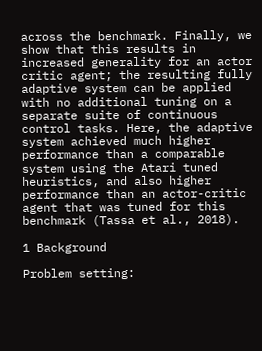across the benchmark. Finally, we show that this results in increased generality for an actor critic agent; the resulting fully adaptive system can be applied with no additional tuning on a separate suite of continuous control tasks. Here, the adaptive system achieved much higher performance than a comparable system using the Atari tuned heuristics, and also higher performance than an actor-critic agent that was tuned for this benchmark (Tassa et al., 2018).

1 Background

Problem setting: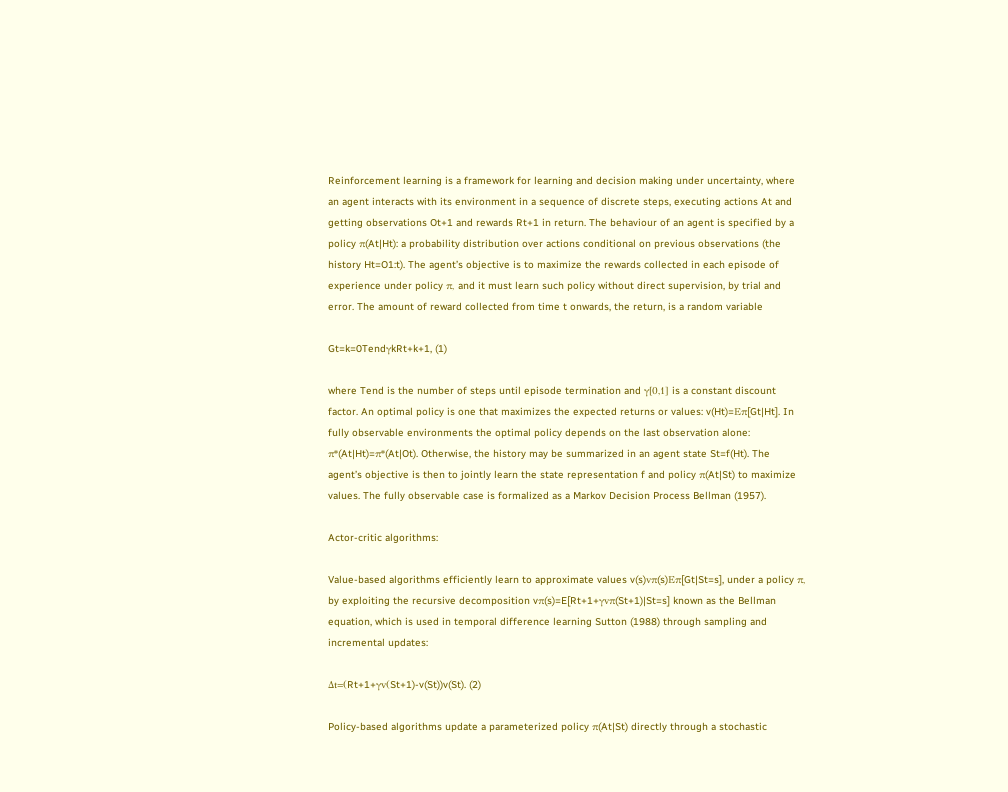Reinforcement learning is a framework for learning and decision making under uncertainty, where an agent interacts with its environment in a sequence of discrete steps, executing actions At and getting observations Ot+1 and rewards Rt+1 in return. The behaviour of an agent is specified by a policy π(At|Ht): a probability distribution over actions conditional on previous observations (the history Ht=O1:t). The agent’s objective is to maximize the rewards collected in each episode of experience under policy π, and it must learn such policy without direct supervision, by trial and error. The amount of reward collected from time t onwards, the return, is a random variable

Gt=k=0TendγkRt+k+1, (1)

where Tend is the number of steps until episode termination and γ[0,1] is a constant discount factor. An optimal policy is one that maximizes the expected returns or values: v(Ht)=Eπ[Gt|Ht]. In fully observable environments the optimal policy depends on the last observation alone: π*(At|Ht)=π*(At|Ot). Otherwise, the history may be summarized in an agent state St=f(Ht). The agent’s objective is then to jointly learn the state representation f and policy π(At|St) to maximize values. The fully observable case is formalized as a Markov Decision Process Bellman (1957).

Actor-critic algorithms:

Value-based algorithms efficiently learn to approximate values v(s)vπ(s)Eπ[Gt|St=s], under a policy π, by exploiting the recursive decomposition vπ(s)=E[Rt+1+γvπ(St+1)|St=s] known as the Bellman equation, which is used in temporal difference learning Sutton (1988) through sampling and incremental updates:

Δt=(Rt+1+γv(St+1)-v(St))v(St). (2)

Policy-based algorithms update a parameterized policy π(At|St) directly through a stochastic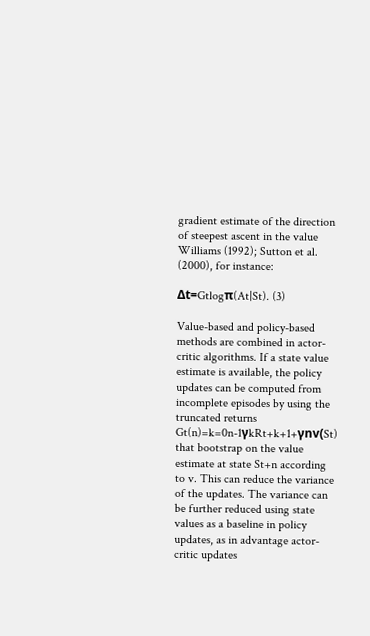gradient estimate of the direction of steepest ascent in the value Williams (1992); Sutton et al. (2000), for instance:

Δt=Gtlogπ(At|St). (3)

Value-based and policy-based methods are combined in actor-critic algorithms. If a state value estimate is available, the policy updates can be computed from incomplete episodes by using the truncated returns Gt(n)=k=0n-1γkRt+k+1+γnv(St) that bootstrap on the value estimate at state St+n according to v. This can reduce the variance of the updates. The variance can be further reduced using state values as a baseline in policy updates, as in advantage actor-critic updates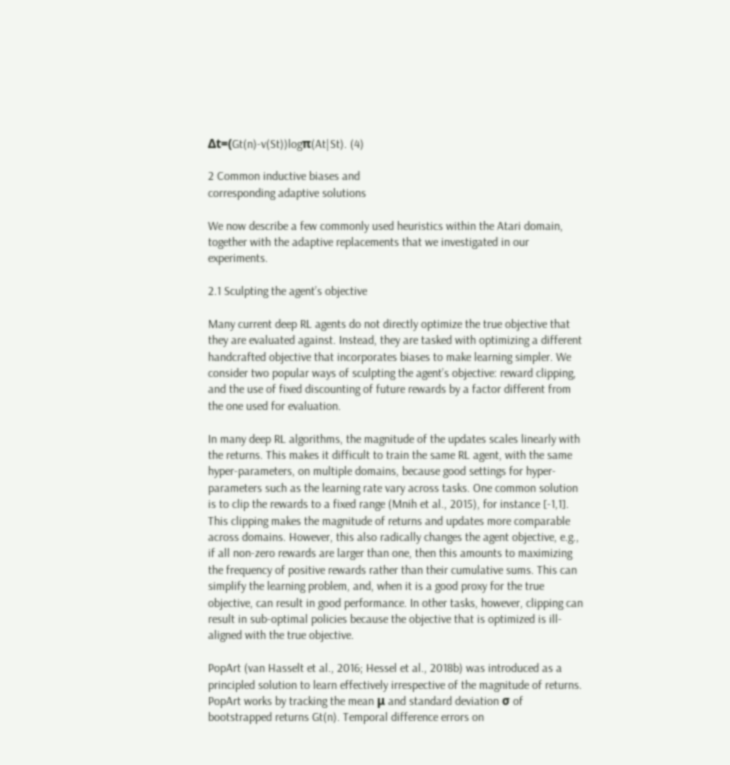Δt=(Gt(n)-v(St))logπ(At|St). (4)

2 Common inductive biases and
corresponding adaptive solutions

We now describe a few commonly used heuristics within the Atari domain, together with the adaptive replacements that we investigated in our experiments.

2.1 Sculpting the agent’s objective

Many current deep RL agents do not directly optimize the true objective that they are evaluated against. Instead, they are tasked with optimizing a different handcrafted objective that incorporates biases to make learning simpler. We consider two popular ways of sculpting the agent’s objective: reward clipping, and the use of fixed discounting of future rewards by a factor different from the one used for evaluation.

In many deep RL algorithms, the magnitude of the updates scales linearly with the returns. This makes it difficult to train the same RL agent, with the same hyper-parameters, on multiple domains, because good settings for hyper-parameters such as the learning rate vary across tasks. One common solution is to clip the rewards to a fixed range (Mnih et al., 2015), for instance [-1,1]. This clipping makes the magnitude of returns and updates more comparable across domains. However, this also radically changes the agent objective, e.g., if all non-zero rewards are larger than one, then this amounts to maximizing the frequency of positive rewards rather than their cumulative sums. This can simplify the learning problem, and, when it is a good proxy for the true objective, can result in good performance. In other tasks, however, clipping can result in sub-optimal policies because the objective that is optimized is ill-aligned with the true objective.

PopArt (van Hasselt et al., 2016; Hessel et al., 2018b) was introduced as a principled solution to learn effectively irrespective of the magnitude of returns. PopArt works by tracking the mean μ and standard deviation σ of bootstrapped returns Gt(n). Temporal difference errors on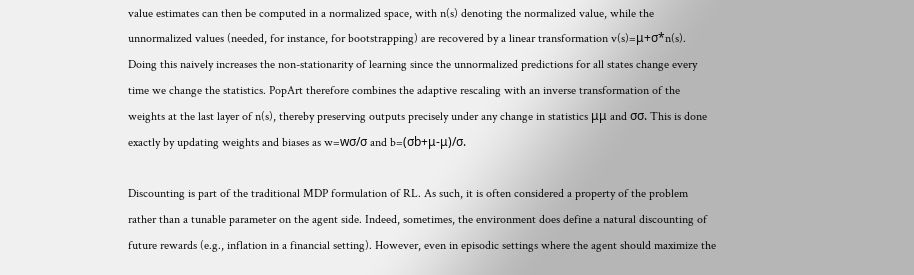value estimates can then be computed in a normalized space, with n(s) denoting the normalized value, while the unnormalized values (needed, for instance, for bootstrapping) are recovered by a linear transformation v(s)=μ+σ*n(s). Doing this naively increases the non-stationarity of learning since the unnormalized predictions for all states change every time we change the statistics. PopArt therefore combines the adaptive rescaling with an inverse transformation of the weights at the last layer of n(s), thereby preserving outputs precisely under any change in statistics μμ and σσ. This is done exactly by updating weights and biases as w=wσ/σ and b=(σb+μ-μ)/σ.

Discounting is part of the traditional MDP formulation of RL. As such, it is often considered a property of the problem rather than a tunable parameter on the agent side. Indeed, sometimes, the environment does define a natural discounting of future rewards (e.g., inflation in a financial setting). However, even in episodic settings where the agent should maximize the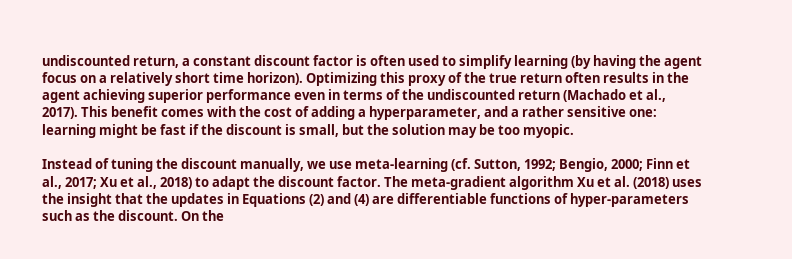undiscounted return, a constant discount factor is often used to simplify learning (by having the agent focus on a relatively short time horizon). Optimizing this proxy of the true return often results in the agent achieving superior performance even in terms of the undiscounted return (Machado et al., 2017). This benefit comes with the cost of adding a hyperparameter, and a rather sensitive one: learning might be fast if the discount is small, but the solution may be too myopic.

Instead of tuning the discount manually, we use meta-learning (cf. Sutton, 1992; Bengio, 2000; Finn et al., 2017; Xu et al., 2018) to adapt the discount factor. The meta-gradient algorithm Xu et al. (2018) uses the insight that the updates in Equations (2) and (4) are differentiable functions of hyper-parameters such as the discount. On the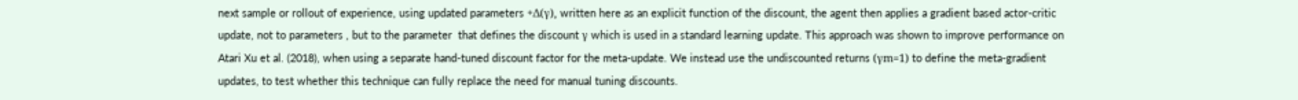next sample or rollout of experience, using updated parameters +Δ(γ), written here as an explicit function of the discount, the agent then applies a gradient based actor-critic update, not to parameters , but to the parameter  that defines the discount γ which is used in a standard learning update. This approach was shown to improve performance on Atari Xu et al. (2018), when using a separate hand-tuned discount factor for the meta-update. We instead use the undiscounted returns (γm=1) to define the meta-gradient updates, to test whether this technique can fully replace the need for manual tuning discounts.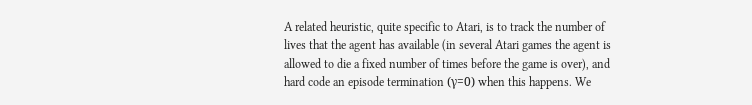A related heuristic, quite specific to Atari, is to track the number of lives that the agent has available (in several Atari games the agent is allowed to die a fixed number of times before the game is over), and hard code an episode termination (γ=0) when this happens. We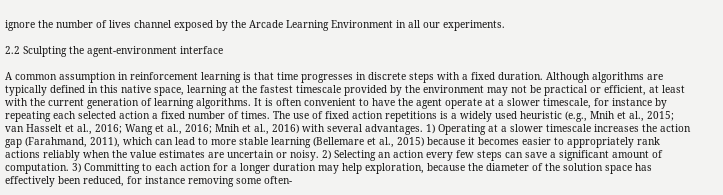ignore the number of lives channel exposed by the Arcade Learning Environment in all our experiments.

2.2 Sculpting the agent-environment interface

A common assumption in reinforcement learning is that time progresses in discrete steps with a fixed duration. Although algorithms are typically defined in this native space, learning at the fastest timescale provided by the environment may not be practical or efficient, at least with the current generation of learning algorithms. It is often convenient to have the agent operate at a slower timescale, for instance by repeating each selected action a fixed number of times. The use of fixed action repetitions is a widely used heuristic (e.g., Mnih et al., 2015; van Hasselt et al., 2016; Wang et al., 2016; Mnih et al., 2016) with several advantages. 1) Operating at a slower timescale increases the action gap (Farahmand, 2011), which can lead to more stable learning (Bellemare et al., 2015) because it becomes easier to appropriately rank actions reliably when the value estimates are uncertain or noisy. 2) Selecting an action every few steps can save a significant amount of computation. 3) Committing to each action for a longer duration may help exploration, because the diameter of the solution space has effectively been reduced, for instance removing some often-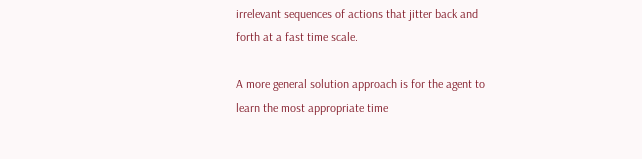irrelevant sequences of actions that jitter back and forth at a fast time scale.

A more general solution approach is for the agent to learn the most appropriate time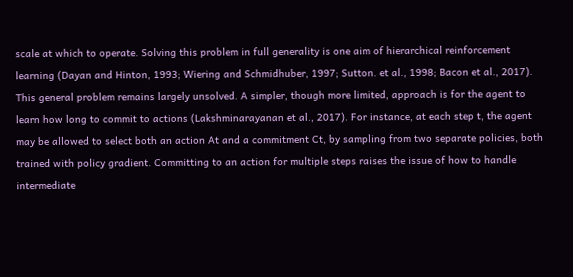scale at which to operate. Solving this problem in full generality is one aim of hierarchical reinforcement learning (Dayan and Hinton, 1993; Wiering and Schmidhuber, 1997; Sutton. et al., 1998; Bacon et al., 2017). This general problem remains largely unsolved. A simpler, though more limited, approach is for the agent to learn how long to commit to actions (Lakshminarayanan et al., 2017). For instance, at each step t, the agent may be allowed to select both an action At and a commitment Ct, by sampling from two separate policies, both trained with policy gradient. Committing to an action for multiple steps raises the issue of how to handle intermediate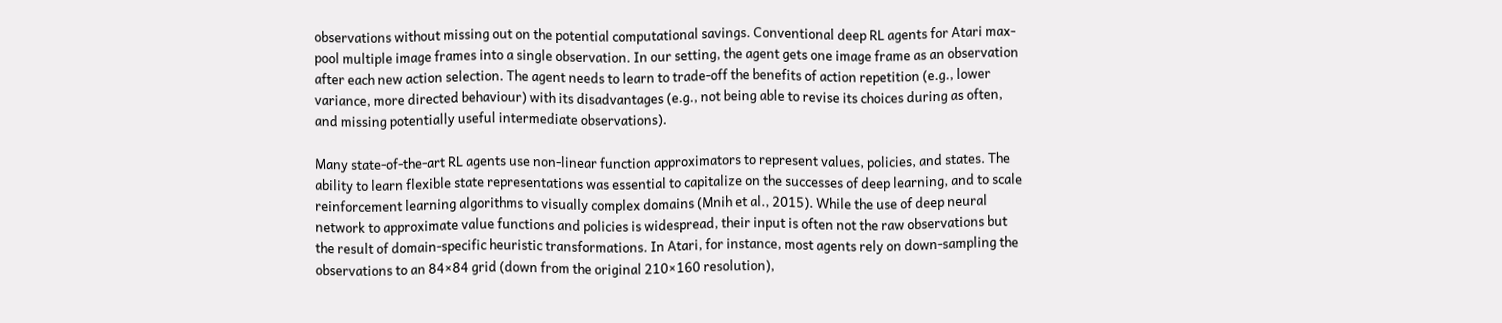observations without missing out on the potential computational savings. Conventional deep RL agents for Atari max-pool multiple image frames into a single observation. In our setting, the agent gets one image frame as an observation after each new action selection. The agent needs to learn to trade-off the benefits of action repetition (e.g., lower variance, more directed behaviour) with its disadvantages (e.g., not being able to revise its choices during as often, and missing potentially useful intermediate observations).

Many state-of-the-art RL agents use non-linear function approximators to represent values, policies, and states. The ability to learn flexible state representations was essential to capitalize on the successes of deep learning, and to scale reinforcement learning algorithms to visually complex domains (Mnih et al., 2015). While the use of deep neural network to approximate value functions and policies is widespread, their input is often not the raw observations but the result of domain-specific heuristic transformations. In Atari, for instance, most agents rely on down-sampling the observations to an 84×84 grid (down from the original 210×160 resolution),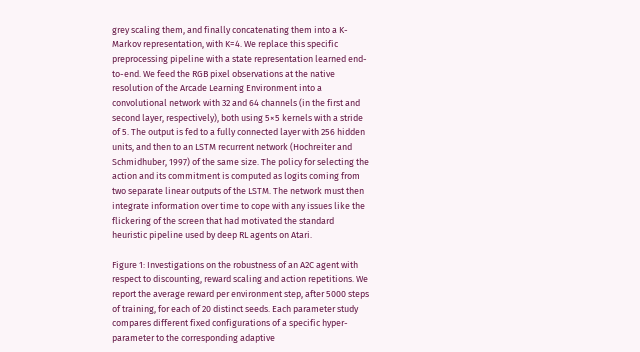grey scaling them, and finally concatenating them into a K-Markov representation, with K=4. We replace this specific preprocessing pipeline with a state representation learned end-to-end. We feed the RGB pixel observations at the native resolution of the Arcade Learning Environment into a convolutional network with 32 and 64 channels (in the first and second layer, respectively), both using 5×5 kernels with a stride of 5. The output is fed to a fully connected layer with 256 hidden units, and then to an LSTM recurrent network (Hochreiter and Schmidhuber, 1997) of the same size. The policy for selecting the action and its commitment is computed as logits coming from two separate linear outputs of the LSTM. The network must then integrate information over time to cope with any issues like the flickering of the screen that had motivated the standard heuristic pipeline used by deep RL agents on Atari.

Figure 1: Investigations on the robustness of an A2C agent with respect to discounting, reward scaling and action repetitions. We report the average reward per environment step, after 5000 steps of training, for each of 20 distinct seeds. Each parameter study compares different fixed configurations of a specific hyper-parameter to the corresponding adaptive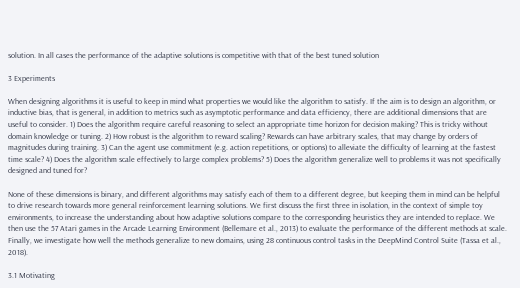solution. In all cases the performance of the adaptive solutions is competitive with that of the best tuned solution

3 Experiments

When designing algorithms it is useful to keep in mind what properties we would like the algorithm to satisfy. If the aim is to design an algorithm, or inductive bias, that is general, in addition to metrics such as asymptotic performance and data efficiency, there are additional dimensions that are useful to consider. 1) Does the algorithm require careful reasoning to select an appropriate time horizon for decision making? This is tricky without domain knowledge or tuning. 2) How robust is the algorithm to reward scaling? Rewards can have arbitrary scales, that may change by orders of magnitudes during training. 3) Can the agent use commitment (e.g. action repetitions, or options) to alleviate the difficulty of learning at the fastest time scale? 4) Does the algorithm scale effectively to large complex problems? 5) Does the algorithm generalize well to problems it was not specifically designed and tuned for?

None of these dimensions is binary, and different algorithms may satisfy each of them to a different degree, but keeping them in mind can be helpful to drive research towards more general reinforcement learning solutions. We first discuss the first three in isolation, in the context of simple toy environments, to increase the understanding about how adaptive solutions compare to the corresponding heuristics they are intended to replace. We then use the 57 Atari games in the Arcade Learning Environment (Bellemare et al., 2013) to evaluate the performance of the different methods at scale. Finally, we investigate how well the methods generalize to new domains, using 28 continuous control tasks in the DeepMind Control Suite (Tassa et al., 2018).

3.1 Motivating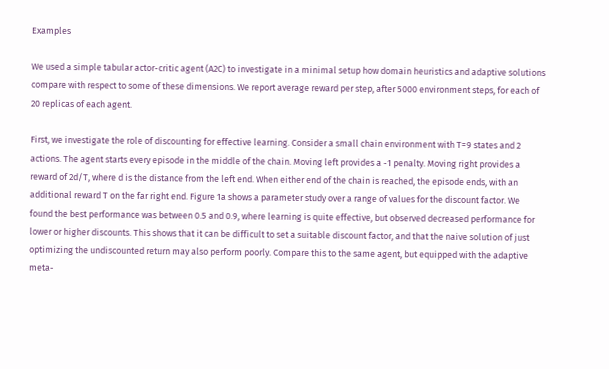Examples

We used a simple tabular actor-critic agent (A2C) to investigate in a minimal setup how domain heuristics and adaptive solutions compare with respect to some of these dimensions. We report average reward per step, after 5000 environment steps, for each of 20 replicas of each agent.

First, we investigate the role of discounting for effective learning. Consider a small chain environment with T=9 states and 2 actions. The agent starts every episode in the middle of the chain. Moving left provides a -1 penalty. Moving right provides a reward of 2d/T, where d is the distance from the left end. When either end of the chain is reached, the episode ends, with an additional reward T on the far right end. Figure 1a shows a parameter study over a range of values for the discount factor. We found the best performance was between 0.5 and 0.9, where learning is quite effective, but observed decreased performance for lower or higher discounts. This shows that it can be difficult to set a suitable discount factor, and that the naive solution of just optimizing the undiscounted return may also perform poorly. Compare this to the same agent, but equipped with the adaptive meta-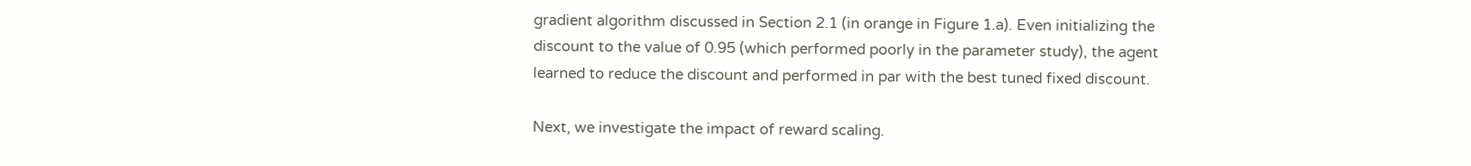gradient algorithm discussed in Section 2.1 (in orange in Figure 1.a). Even initializing the discount to the value of 0.95 (which performed poorly in the parameter study), the agent learned to reduce the discount and performed in par with the best tuned fixed discount.

Next, we investigate the impact of reward scaling.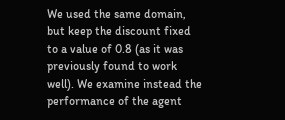We used the same domain, but keep the discount fixed to a value of 0.8 (as it was previously found to work well). We examine instead the performance of the agent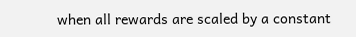when all rewards are scaled by a constant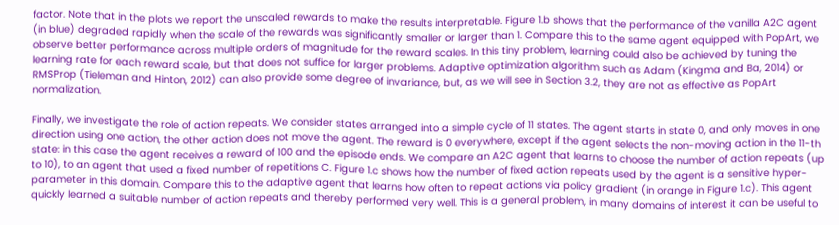factor. Note that in the plots we report the unscaled rewards to make the results interpretable. Figure 1.b shows that the performance of the vanilla A2C agent (in blue) degraded rapidly when the scale of the rewards was significantly smaller or larger than 1. Compare this to the same agent equipped with PopArt, we observe better performance across multiple orders of magnitude for the reward scales. In this tiny problem, learning could also be achieved by tuning the learning rate for each reward scale, but that does not suffice for larger problems. Adaptive optimization algorithm such as Adam (Kingma and Ba, 2014) or RMSProp (Tieleman and Hinton, 2012) can also provide some degree of invariance, but, as we will see in Section 3.2, they are not as effective as PopArt normalization.

Finally, we investigate the role of action repeats. We consider states arranged into a simple cycle of 11 states. The agent starts in state 0, and only moves in one direction using one action, the other action does not move the agent. The reward is 0 everywhere, except if the agent selects the non-moving action in the 11-th state: in this case the agent receives a reward of 100 and the episode ends. We compare an A2C agent that learns to choose the number of action repeats (up to 10), to an agent that used a fixed number of repetitions C. Figure 1.c shows how the number of fixed action repeats used by the agent is a sensitive hyper-parameter in this domain. Compare this to the adaptive agent that learns how often to repeat actions via policy gradient (in orange in Figure 1.c). This agent quickly learned a suitable number of action repeats and thereby performed very well. This is a general problem, in many domains of interest it can be useful to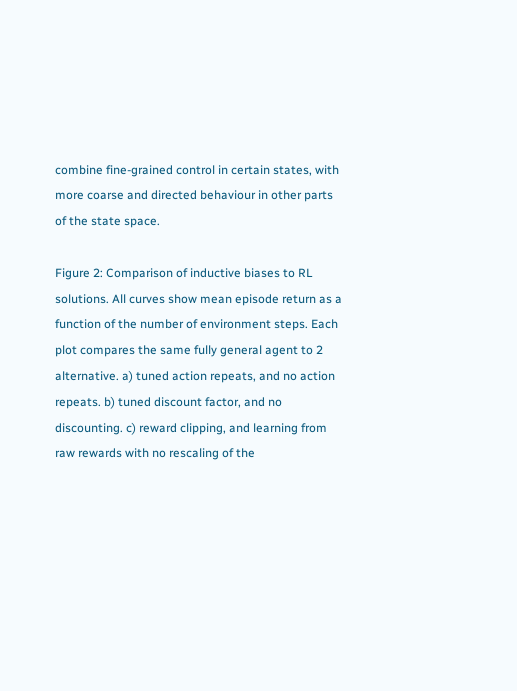combine fine-grained control in certain states, with more coarse and directed behaviour in other parts of the state space.

Figure 2: Comparison of inductive biases to RL solutions. All curves show mean episode return as a function of the number of environment steps. Each plot compares the same fully general agent to 2 alternative. a) tuned action repeats, and no action repeats. b) tuned discount factor, and no discounting. c) reward clipping, and learning from raw rewards with no rescaling of the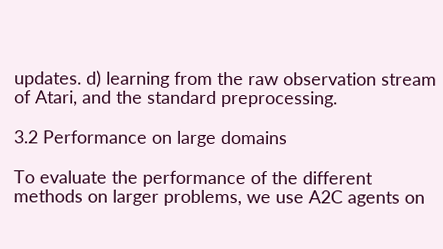updates. d) learning from the raw observation stream of Atari, and the standard preprocessing.

3.2 Performance on large domains

To evaluate the performance of the different methods on larger problems, we use A2C agents on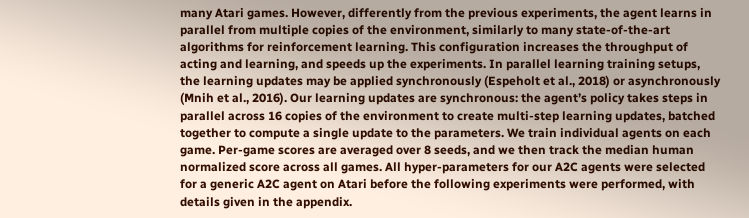many Atari games. However, differently from the previous experiments, the agent learns in parallel from multiple copies of the environment, similarly to many state-of-the-art algorithms for reinforcement learning. This configuration increases the throughput of acting and learning, and speeds up the experiments. In parallel learning training setups, the learning updates may be applied synchronously (Espeholt et al., 2018) or asynchronously (Mnih et al., 2016). Our learning updates are synchronous: the agent’s policy takes steps in parallel across 16 copies of the environment to create multi-step learning updates, batched together to compute a single update to the parameters. We train individual agents on each game. Per-game scores are averaged over 8 seeds, and we then track the median human normalized score across all games. All hyper-parameters for our A2C agents were selected for a generic A2C agent on Atari before the following experiments were performed, with details given in the appendix.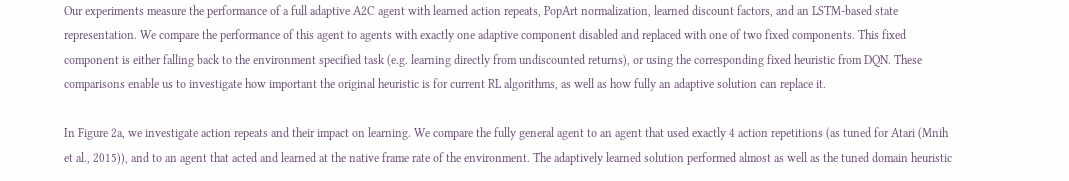Our experiments measure the performance of a full adaptive A2C agent with learned action repeats, PopArt normalization, learned discount factors, and an LSTM-based state representation. We compare the performance of this agent to agents with exactly one adaptive component disabled and replaced with one of two fixed components. This fixed component is either falling back to the environment specified task (e.g. learning directly from undiscounted returns), or using the corresponding fixed heuristic from DQN. These comparisons enable us to investigate how important the original heuristic is for current RL algorithms, as well as how fully an adaptive solution can replace it.

In Figure 2a, we investigate action repeats and their impact on learning. We compare the fully general agent to an agent that used exactly 4 action repetitions (as tuned for Atari (Mnih et al., 2015)), and to an agent that acted and learned at the native frame rate of the environment. The adaptively learned solution performed almost as well as the tuned domain heuristic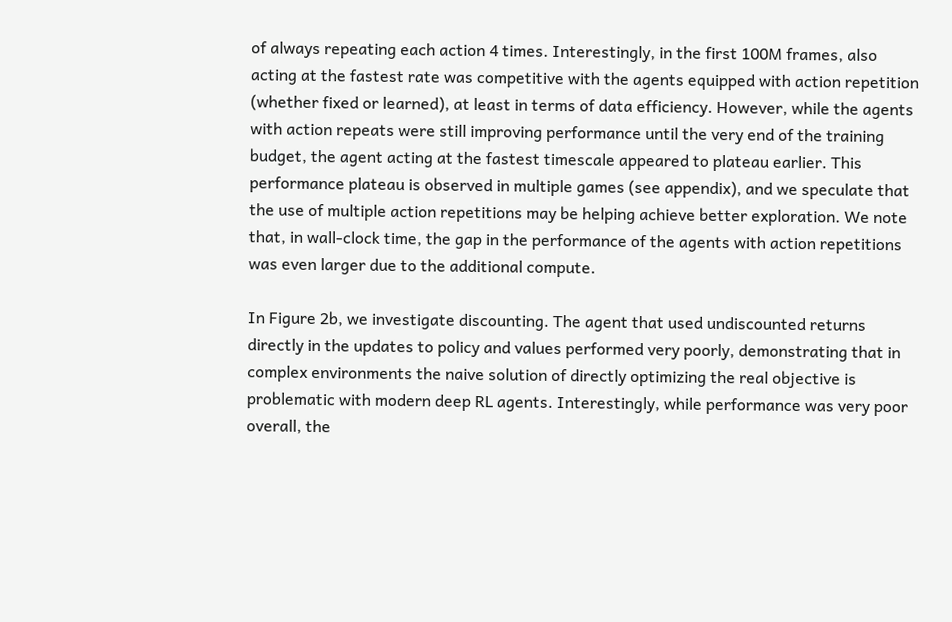of always repeating each action 4 times. Interestingly, in the first 100M frames, also acting at the fastest rate was competitive with the agents equipped with action repetition (whether fixed or learned), at least in terms of data efficiency. However, while the agents with action repeats were still improving performance until the very end of the training budget, the agent acting at the fastest timescale appeared to plateau earlier. This performance plateau is observed in multiple games (see appendix), and we speculate that the use of multiple action repetitions may be helping achieve better exploration. We note that, in wall-clock time, the gap in the performance of the agents with action repetitions was even larger due to the additional compute.

In Figure 2b, we investigate discounting. The agent that used undiscounted returns directly in the updates to policy and values performed very poorly, demonstrating that in complex environments the naive solution of directly optimizing the real objective is problematic with modern deep RL agents. Interestingly, while performance was very poor overall, the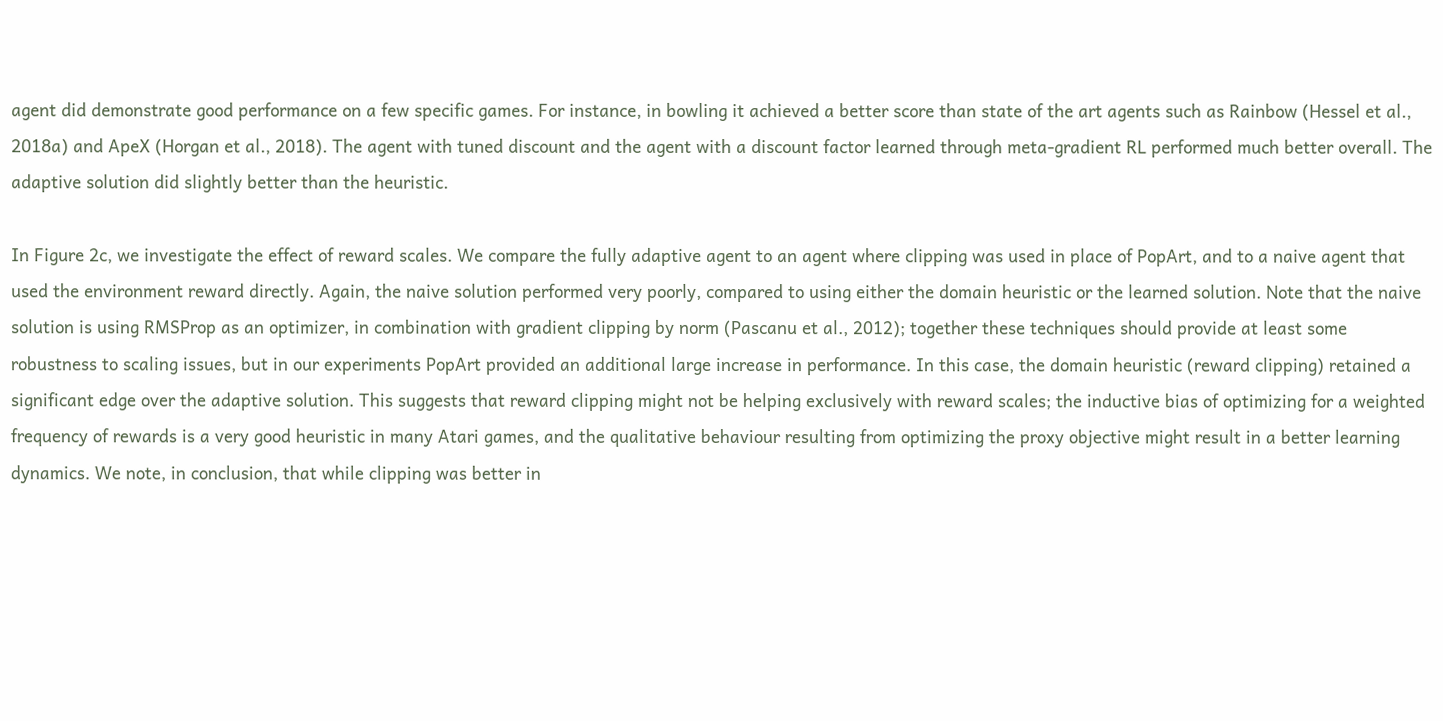agent did demonstrate good performance on a few specific games. For instance, in bowling it achieved a better score than state of the art agents such as Rainbow (Hessel et al., 2018a) and ApeX (Horgan et al., 2018). The agent with tuned discount and the agent with a discount factor learned through meta-gradient RL performed much better overall. The adaptive solution did slightly better than the heuristic.

In Figure 2c, we investigate the effect of reward scales. We compare the fully adaptive agent to an agent where clipping was used in place of PopArt, and to a naive agent that used the environment reward directly. Again, the naive solution performed very poorly, compared to using either the domain heuristic or the learned solution. Note that the naive solution is using RMSProp as an optimizer, in combination with gradient clipping by norm (Pascanu et al., 2012); together these techniques should provide at least some robustness to scaling issues, but in our experiments PopArt provided an additional large increase in performance. In this case, the domain heuristic (reward clipping) retained a significant edge over the adaptive solution. This suggests that reward clipping might not be helping exclusively with reward scales; the inductive bias of optimizing for a weighted frequency of rewards is a very good heuristic in many Atari games, and the qualitative behaviour resulting from optimizing the proxy objective might result in a better learning dynamics. We note, in conclusion, that while clipping was better in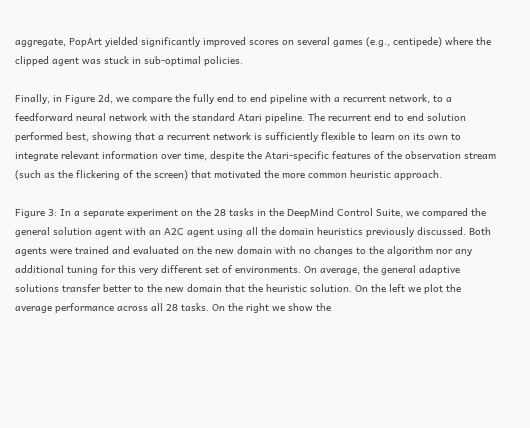aggregate, PopArt yielded significantly improved scores on several games (e.g., centipede) where the clipped agent was stuck in sub-optimal policies.

Finally, in Figure 2d, we compare the fully end to end pipeline with a recurrent network, to a feedforward neural network with the standard Atari pipeline. The recurrent end to end solution performed best, showing that a recurrent network is sufficiently flexible to learn on its own to integrate relevant information over time, despite the Atari-specific features of the observation stream (such as the flickering of the screen) that motivated the more common heuristic approach.

Figure 3: In a separate experiment on the 28 tasks in the DeepMind Control Suite, we compared the general solution agent with an A2C agent using all the domain heuristics previously discussed. Both agents were trained and evaluated on the new domain with no changes to the algorithm nor any additional tuning for this very different set of environments. On average, the general adaptive solutions transfer better to the new domain that the heuristic solution. On the left we plot the average performance across all 28 tasks. On the right we show the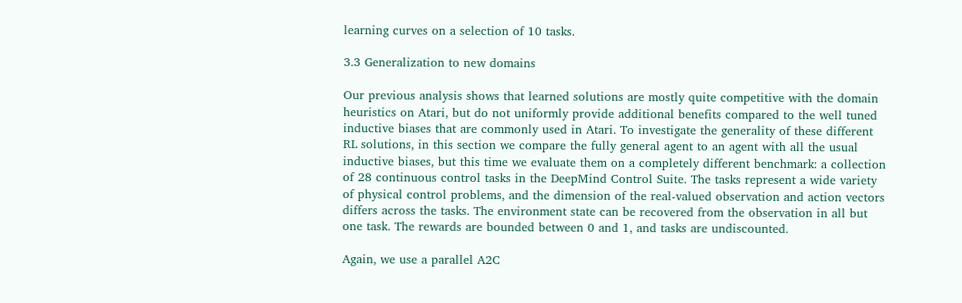learning curves on a selection of 10 tasks.

3.3 Generalization to new domains

Our previous analysis shows that learned solutions are mostly quite competitive with the domain heuristics on Atari, but do not uniformly provide additional benefits compared to the well tuned inductive biases that are commonly used in Atari. To investigate the generality of these different RL solutions, in this section we compare the fully general agent to an agent with all the usual inductive biases, but this time we evaluate them on a completely different benchmark: a collection of 28 continuous control tasks in the DeepMind Control Suite. The tasks represent a wide variety of physical control problems, and the dimension of the real-valued observation and action vectors differs across the tasks. The environment state can be recovered from the observation in all but one task. The rewards are bounded between 0 and 1, and tasks are undiscounted.

Again, we use a parallel A2C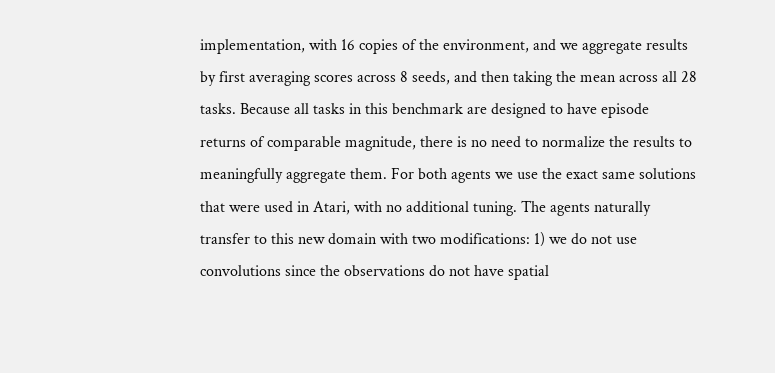implementation, with 16 copies of the environment, and we aggregate results by first averaging scores across 8 seeds, and then taking the mean across all 28 tasks. Because all tasks in this benchmark are designed to have episode returns of comparable magnitude, there is no need to normalize the results to meaningfully aggregate them. For both agents we use the exact same solutions that were used in Atari, with no additional tuning. The agents naturally transfer to this new domain with two modifications: 1) we do not use convolutions since the observations do not have spatial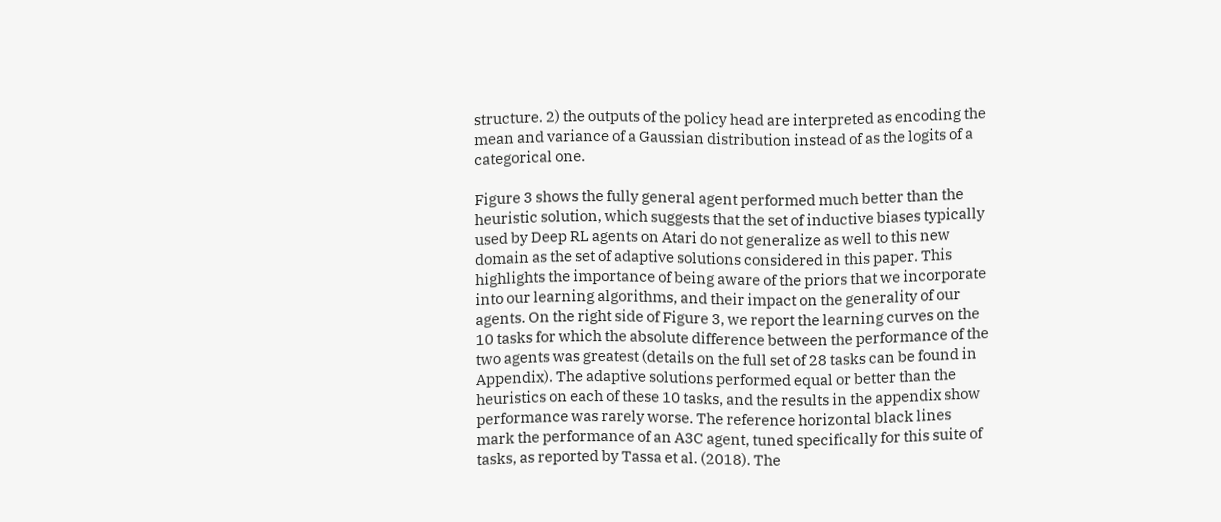structure. 2) the outputs of the policy head are interpreted as encoding the mean and variance of a Gaussian distribution instead of as the logits of a categorical one.

Figure 3 shows the fully general agent performed much better than the heuristic solution, which suggests that the set of inductive biases typically used by Deep RL agents on Atari do not generalize as well to this new domain as the set of adaptive solutions considered in this paper. This highlights the importance of being aware of the priors that we incorporate into our learning algorithms, and their impact on the generality of our agents. On the right side of Figure 3, we report the learning curves on the 10 tasks for which the absolute difference between the performance of the two agents was greatest (details on the full set of 28 tasks can be found in Appendix). The adaptive solutions performed equal or better than the heuristics on each of these 10 tasks, and the results in the appendix show performance was rarely worse. The reference horizontal black lines mark the performance of an A3C agent, tuned specifically for this suite of tasks, as reported by Tassa et al. (2018). The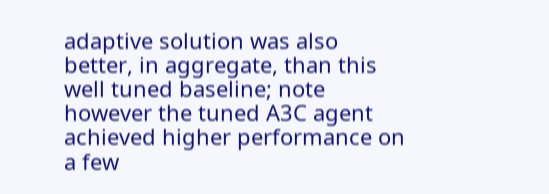adaptive solution was also better, in aggregate, than this well tuned baseline; note however the tuned A3C agent achieved higher performance on a few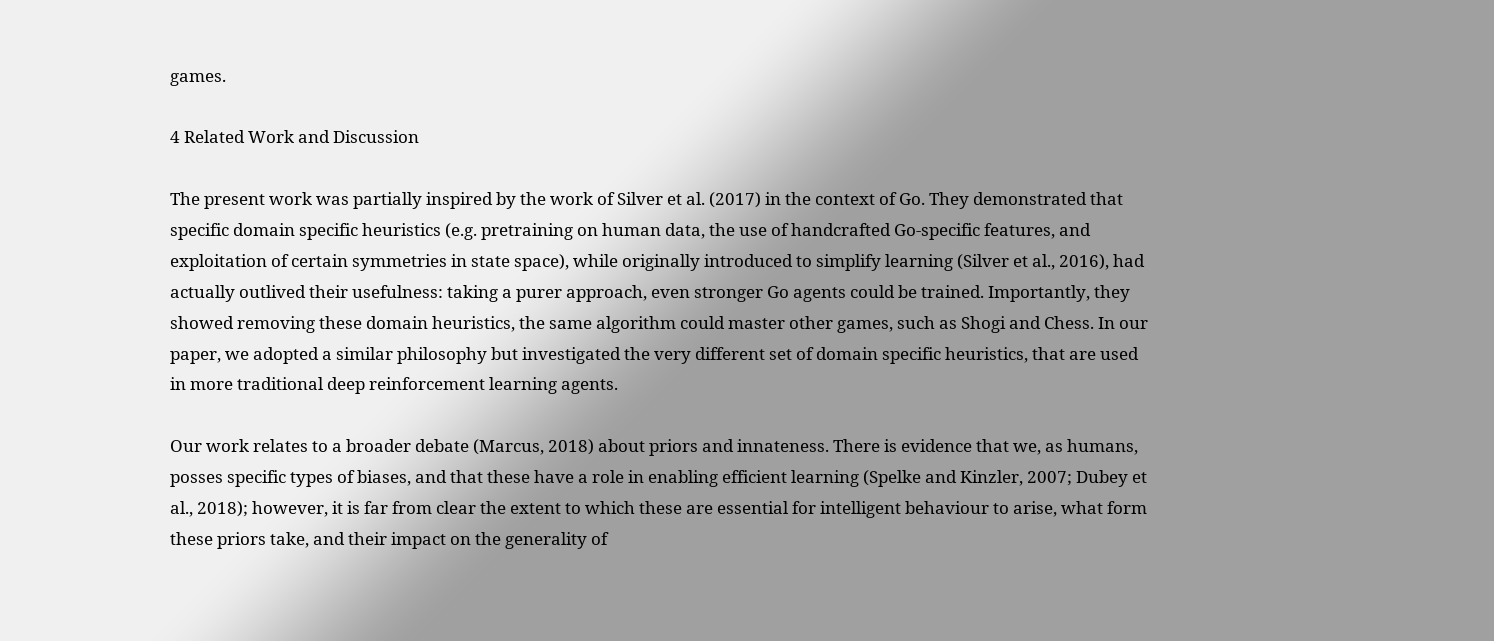games.

4 Related Work and Discussion

The present work was partially inspired by the work of Silver et al. (2017) in the context of Go. They demonstrated that specific domain specific heuristics (e.g. pretraining on human data, the use of handcrafted Go-specific features, and exploitation of certain symmetries in state space), while originally introduced to simplify learning (Silver et al., 2016), had actually outlived their usefulness: taking a purer approach, even stronger Go agents could be trained. Importantly, they showed removing these domain heuristics, the same algorithm could master other games, such as Shogi and Chess. In our paper, we adopted a similar philosophy but investigated the very different set of domain specific heuristics, that are used in more traditional deep reinforcement learning agents.

Our work relates to a broader debate (Marcus, 2018) about priors and innateness. There is evidence that we, as humans, posses specific types of biases, and that these have a role in enabling efficient learning (Spelke and Kinzler, 2007; Dubey et al., 2018); however, it is far from clear the extent to which these are essential for intelligent behaviour to arise, what form these priors take, and their impact on the generality of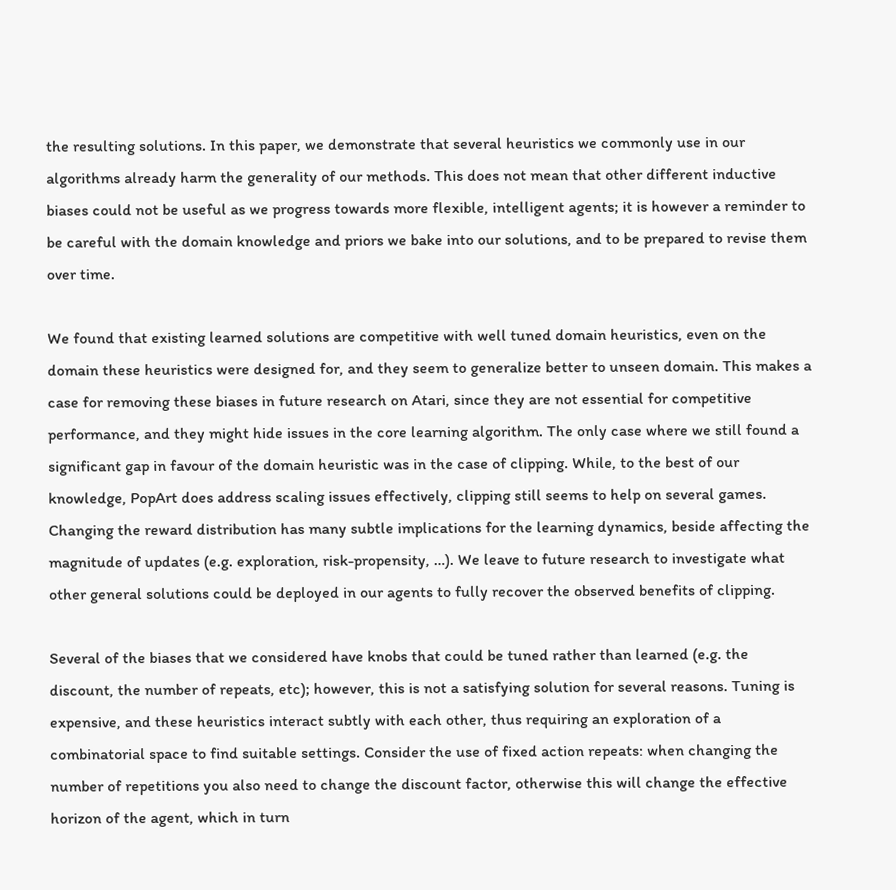the resulting solutions. In this paper, we demonstrate that several heuristics we commonly use in our algorithms already harm the generality of our methods. This does not mean that other different inductive biases could not be useful as we progress towards more flexible, intelligent agents; it is however a reminder to be careful with the domain knowledge and priors we bake into our solutions, and to be prepared to revise them over time.

We found that existing learned solutions are competitive with well tuned domain heuristics, even on the domain these heuristics were designed for, and they seem to generalize better to unseen domain. This makes a case for removing these biases in future research on Atari, since they are not essential for competitive performance, and they might hide issues in the core learning algorithm. The only case where we still found a significant gap in favour of the domain heuristic was in the case of clipping. While, to the best of our knowledge, PopArt does address scaling issues effectively, clipping still seems to help on several games. Changing the reward distribution has many subtle implications for the learning dynamics, beside affecting the magnitude of updates (e.g. exploration, risk-propensity, …). We leave to future research to investigate what other general solutions could be deployed in our agents to fully recover the observed benefits of clipping.

Several of the biases that we considered have knobs that could be tuned rather than learned (e.g. the discount, the number of repeats, etc); however, this is not a satisfying solution for several reasons. Tuning is expensive, and these heuristics interact subtly with each other, thus requiring an exploration of a combinatorial space to find suitable settings. Consider the use of fixed action repeats: when changing the number of repetitions you also need to change the discount factor, otherwise this will change the effective horizon of the agent, which in turn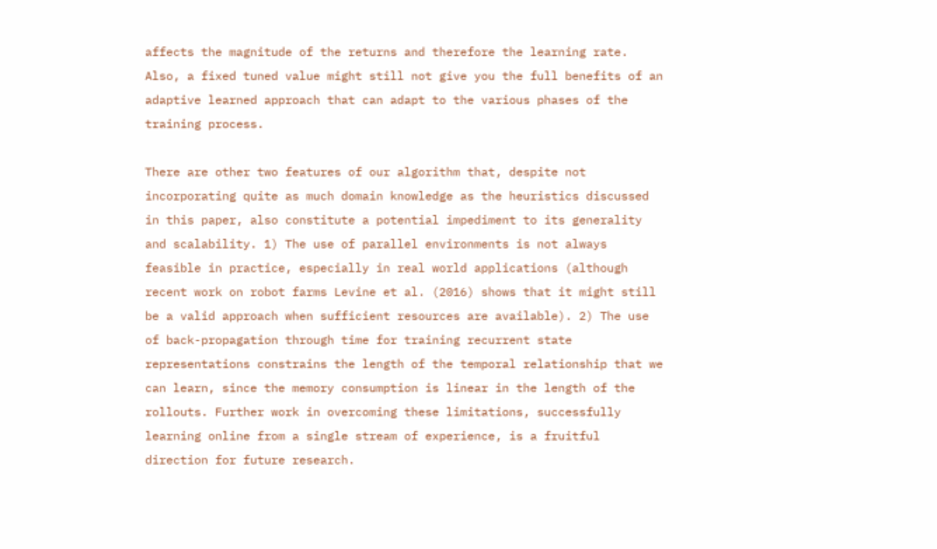affects the magnitude of the returns and therefore the learning rate. Also, a fixed tuned value might still not give you the full benefits of an adaptive learned approach that can adapt to the various phases of the training process.

There are other two features of our algorithm that, despite not incorporating quite as much domain knowledge as the heuristics discussed in this paper, also constitute a potential impediment to its generality and scalability. 1) The use of parallel environments is not always feasible in practice, especially in real world applications (although recent work on robot farms Levine et al. (2016) shows that it might still be a valid approach when sufficient resources are available). 2) The use of back-propagation through time for training recurrent state representations constrains the length of the temporal relationship that we can learn, since the memory consumption is linear in the length of the rollouts. Further work in overcoming these limitations, successfully learning online from a single stream of experience, is a fruitful direction for future research.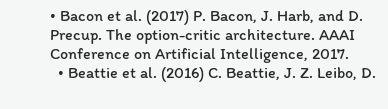• Bacon et al. (2017) P. Bacon, J. Harb, and D. Precup. The option-critic architecture. AAAI Conference on Artificial Intelligence, 2017.
  • Beattie et al. (2016) C. Beattie, J. Z. Leibo, D.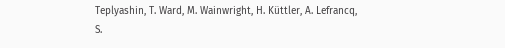Teplyashin, T. Ward, M. Wainwright, H. Küttler, A. Lefrancq, S.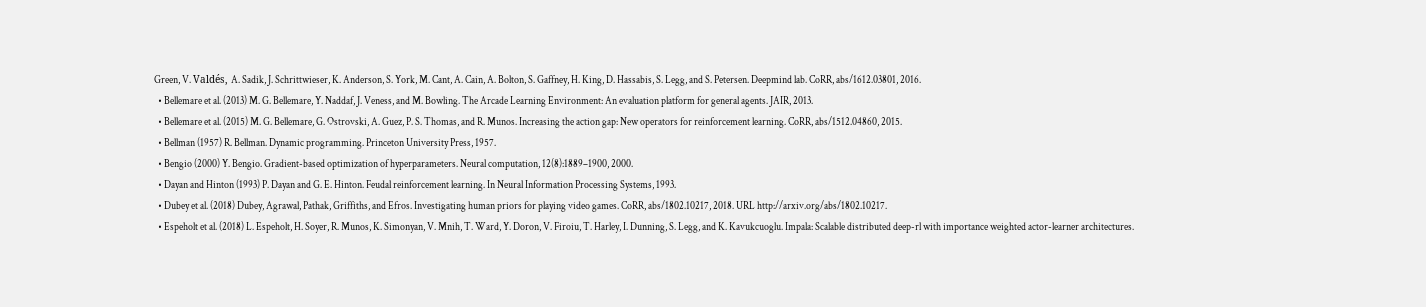Green, V. Valdés, A. Sadik, J. Schrittwieser, K. Anderson, S. York, M. Cant, A. Cain, A. Bolton, S. Gaffney, H. King, D. Hassabis, S. Legg, and S. Petersen. Deepmind lab. CoRR, abs/1612.03801, 2016.
  • Bellemare et al. (2013) M. G. Bellemare, Y. Naddaf, J. Veness, and M. Bowling. The Arcade Learning Environment: An evaluation platform for general agents. JAIR, 2013.
  • Bellemare et al. (2015) M. G. Bellemare, G. Ostrovski, A. Guez, P. S. Thomas, and R. Munos. Increasing the action gap: New operators for reinforcement learning. CoRR, abs/1512.04860, 2015.
  • Bellman (1957) R. Bellman. Dynamic programming. Princeton University Press, 1957.
  • Bengio (2000) Y. Bengio. Gradient-based optimization of hyperparameters. Neural computation, 12(8):1889–1900, 2000.
  • Dayan and Hinton (1993) P. Dayan and G. E. Hinton. Feudal reinforcement learning. In Neural Information Processing Systems, 1993.
  • Dubey et al. (2018) Dubey, Agrawal, Pathak, Griffiths, and Efros. Investigating human priors for playing video games. CoRR, abs/1802.10217, 2018. URL http://arxiv.org/abs/1802.10217.
  • Espeholt et al. (2018) L. Espeholt, H. Soyer, R. Munos, K. Simonyan, V. Mnih, T. Ward, Y. Doron, V. Firoiu, T. Harley, I. Dunning, S. Legg, and K. Kavukcuoglu. Impala: Scalable distributed deep-rl with importance weighted actor-learner architectures.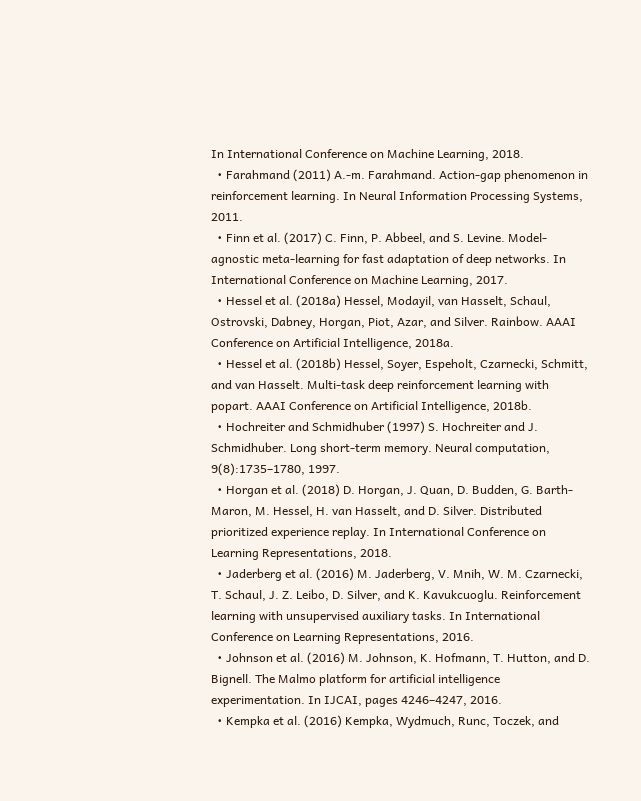In International Conference on Machine Learning, 2018.
  • Farahmand (2011) A.-m. Farahmand. Action-gap phenomenon in reinforcement learning. In Neural Information Processing Systems, 2011.
  • Finn et al. (2017) C. Finn, P. Abbeel, and S. Levine. Model-agnostic meta-learning for fast adaptation of deep networks. In International Conference on Machine Learning, 2017.
  • Hessel et al. (2018a) Hessel, Modayil, van Hasselt, Schaul, Ostrovski, Dabney, Horgan, Piot, Azar, and Silver. Rainbow. AAAI Conference on Artificial Intelligence, 2018a.
  • Hessel et al. (2018b) Hessel, Soyer, Espeholt, Czarnecki, Schmitt, and van Hasselt. Multi-task deep reinforcement learning with popart. AAAI Conference on Artificial Intelligence, 2018b.
  • Hochreiter and Schmidhuber (1997) S. Hochreiter and J. Schmidhuber. Long short-term memory. Neural computation, 9(8):1735–1780, 1997.
  • Horgan et al. (2018) D. Horgan, J. Quan, D. Budden, G. Barth-Maron, M. Hessel, H. van Hasselt, and D. Silver. Distributed prioritized experience replay. In International Conference on Learning Representations, 2018.
  • Jaderberg et al. (2016) M. Jaderberg, V. Mnih, W. M. Czarnecki, T. Schaul, J. Z. Leibo, D. Silver, and K. Kavukcuoglu. Reinforcement learning with unsupervised auxiliary tasks. In International Conference on Learning Representations, 2016.
  • Johnson et al. (2016) M. Johnson, K. Hofmann, T. Hutton, and D. Bignell. The Malmo platform for artificial intelligence experimentation. In IJCAI, pages 4246–4247, 2016.
  • Kempka et al. (2016) Kempka, Wydmuch, Runc, Toczek, and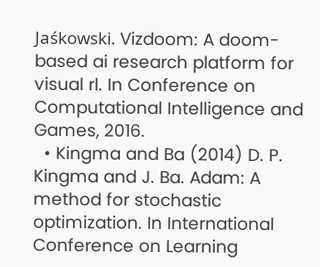Jaśkowski. Vizdoom: A doom-based ai research platform for visual rl. In Conference on Computational Intelligence and Games, 2016.
  • Kingma and Ba (2014) D. P. Kingma and J. Ba. Adam: A method for stochastic optimization. In International Conference on Learning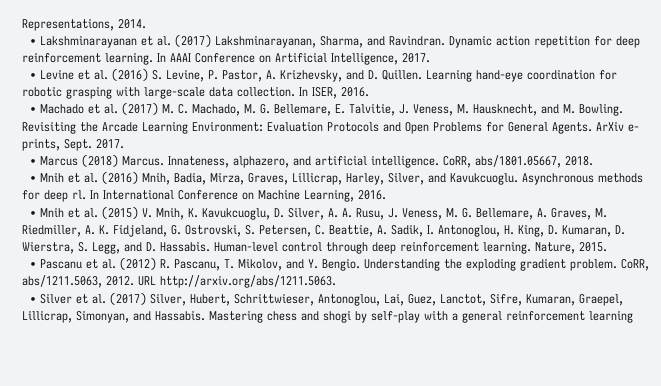Representations, 2014.
  • Lakshminarayanan et al. (2017) Lakshminarayanan, Sharma, and Ravindran. Dynamic action repetition for deep reinforcement learning. In AAAI Conference on Artificial Intelligence, 2017.
  • Levine et al. (2016) S. Levine, P. Pastor, A. Krizhevsky, and D. Quillen. Learning hand-eye coordination for robotic grasping with large-scale data collection. In ISER, 2016.
  • Machado et al. (2017) M. C. Machado, M. G. Bellemare, E. Talvitie, J. Veness, M. Hausknecht, and M. Bowling. Revisiting the Arcade Learning Environment: Evaluation Protocols and Open Problems for General Agents. ArXiv e-prints, Sept. 2017.
  • Marcus (2018) Marcus. Innateness, alphazero, and artificial intelligence. CoRR, abs/1801.05667, 2018.
  • Mnih et al. (2016) Mnih, Badia, Mirza, Graves, Lillicrap, Harley, Silver, and Kavukcuoglu. Asynchronous methods for deep rl. In International Conference on Machine Learning, 2016.
  • Mnih et al. (2015) V. Mnih, K. Kavukcuoglu, D. Silver, A. A. Rusu, J. Veness, M. G. Bellemare, A. Graves, M. Riedmiller, A. K. Fidjeland, G. Ostrovski, S. Petersen, C. Beattie, A. Sadik, I. Antonoglou, H. King, D. Kumaran, D. Wierstra, S. Legg, and D. Hassabis. Human-level control through deep reinforcement learning. Nature, 2015.
  • Pascanu et al. (2012) R. Pascanu, T. Mikolov, and Y. Bengio. Understanding the exploding gradient problem. CoRR, abs/1211.5063, 2012. URL http://arxiv.org/abs/1211.5063.
  • Silver et al. (2017) Silver, Hubert, Schrittwieser, Antonoglou, Lai, Guez, Lanctot, Sifre, Kumaran, Graepel, Lillicrap, Simonyan, and Hassabis. Mastering chess and shogi by self-play with a general reinforcement learning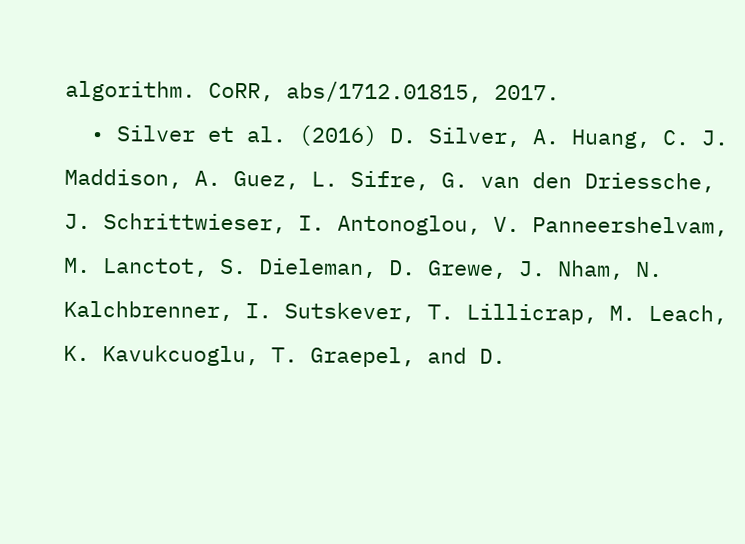algorithm. CoRR, abs/1712.01815, 2017.
  • Silver et al. (2016) D. Silver, A. Huang, C. J. Maddison, A. Guez, L. Sifre, G. van den Driessche, J. Schrittwieser, I. Antonoglou, V. Panneershelvam, M. Lanctot, S. Dieleman, D. Grewe, J. Nham, N. Kalchbrenner, I. Sutskever, T. Lillicrap, M. Leach, K. Kavukcuoglu, T. Graepel, and D.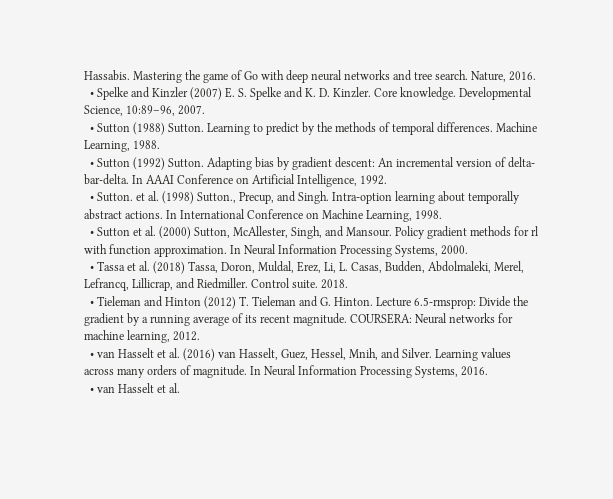Hassabis. Mastering the game of Go with deep neural networks and tree search. Nature, 2016.
  • Spelke and Kinzler (2007) E. S. Spelke and K. D. Kinzler. Core knowledge. Developmental Science, 10:89–96, 2007.
  • Sutton (1988) Sutton. Learning to predict by the methods of temporal differences. Machine Learning, 1988.
  • Sutton (1992) Sutton. Adapting bias by gradient descent: An incremental version of delta-bar-delta. In AAAI Conference on Artificial Intelligence, 1992.
  • Sutton. et al. (1998) Sutton., Precup, and Singh. Intra-option learning about temporally abstract actions. In International Conference on Machine Learning, 1998.
  • Sutton et al. (2000) Sutton, McAllester, Singh, and Mansour. Policy gradient methods for rl with function approximation. In Neural Information Processing Systems, 2000.
  • Tassa et al. (2018) Tassa, Doron, Muldal, Erez, Li, L. Casas, Budden, Abdolmaleki, Merel, Lefrancq, Lillicrap, and Riedmiller. Control suite. 2018.
  • Tieleman and Hinton (2012) T. Tieleman and G. Hinton. Lecture 6.5-rmsprop: Divide the gradient by a running average of its recent magnitude. COURSERA: Neural networks for machine learning, 2012.
  • van Hasselt et al. (2016) van Hasselt, Guez, Hessel, Mnih, and Silver. Learning values across many orders of magnitude. In Neural Information Processing Systems, 2016.
  • van Hasselt et al.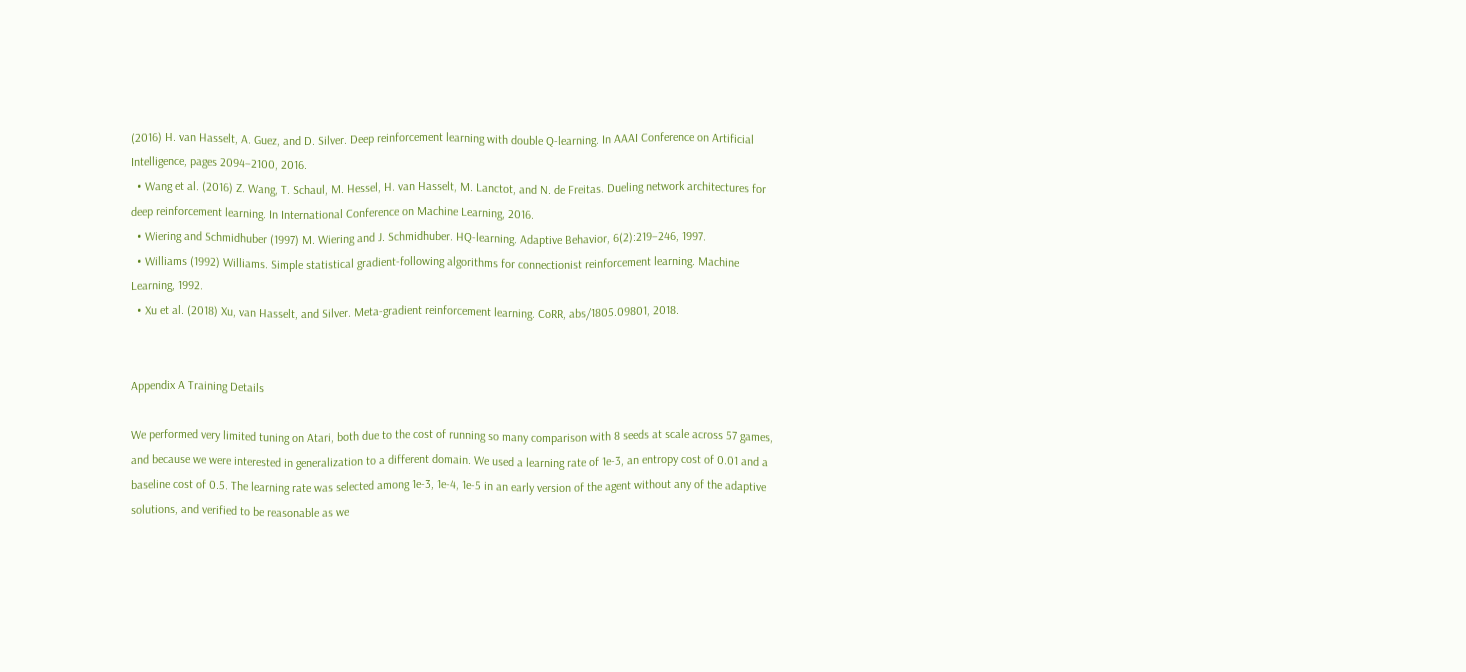(2016) H. van Hasselt, A. Guez, and D. Silver. Deep reinforcement learning with double Q-learning. In AAAI Conference on Artificial Intelligence, pages 2094–2100, 2016.
  • Wang et al. (2016) Z. Wang, T. Schaul, M. Hessel, H. van Hasselt, M. Lanctot, and N. de Freitas. Dueling network architectures for deep reinforcement learning. In International Conference on Machine Learning, 2016.
  • Wiering and Schmidhuber (1997) M. Wiering and J. Schmidhuber. HQ-learning. Adaptive Behavior, 6(2):219–246, 1997.
  • Williams (1992) Williams. Simple statistical gradient-following algorithms for connectionist reinforcement learning. Machine Learning, 1992.
  • Xu et al. (2018) Xu, van Hasselt, and Silver. Meta-gradient reinforcement learning. CoRR, abs/1805.09801, 2018.


Appendix A Training Details

We performed very limited tuning on Atari, both due to the cost of running so many comparison with 8 seeds at scale across 57 games, and because we were interested in generalization to a different domain. We used a learning rate of 1e-3, an entropy cost of 0.01 and a baseline cost of 0.5. The learning rate was selected among 1e-3, 1e-4, 1e-5 in an early version of the agent without any of the adaptive solutions, and verified to be reasonable as we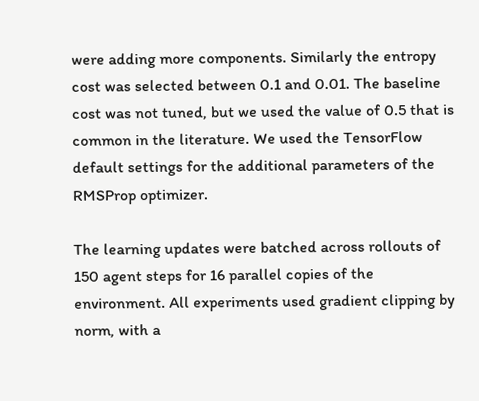were adding more components. Similarly the entropy cost was selected between 0.1 and 0.01. The baseline cost was not tuned, but we used the value of 0.5 that is common in the literature. We used the TensorFlow default settings for the additional parameters of the RMSProp optimizer.

The learning updates were batched across rollouts of 150 agent steps for 16 parallel copies of the environment. All experiments used gradient clipping by norm, with a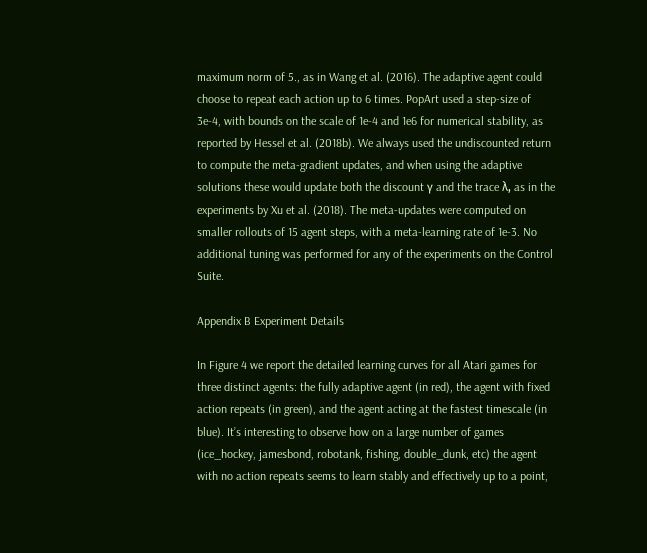maximum norm of 5., as in Wang et al. (2016). The adaptive agent could choose to repeat each action up to 6 times. PopArt used a step-size of 3e-4, with bounds on the scale of 1e-4 and 1e6 for numerical stability, as reported by Hessel et al. (2018b). We always used the undiscounted return to compute the meta-gradient updates, and when using the adaptive solutions these would update both the discount γ and the trace λ, as in the experiments by Xu et al. (2018). The meta-updates were computed on smaller rollouts of 15 agent steps, with a meta-learning rate of 1e-3. No additional tuning was performed for any of the experiments on the Control Suite.

Appendix B Experiment Details

In Figure 4 we report the detailed learning curves for all Atari games for three distinct agents: the fully adaptive agent (in red), the agent with fixed action repeats (in green), and the agent acting at the fastest timescale (in blue). It’s interesting to observe how on a large number of games (ice_hockey, jamesbond, robotank, fishing, double_dunk, etc) the agent with no action repeats seems to learn stably and effectively up to a point,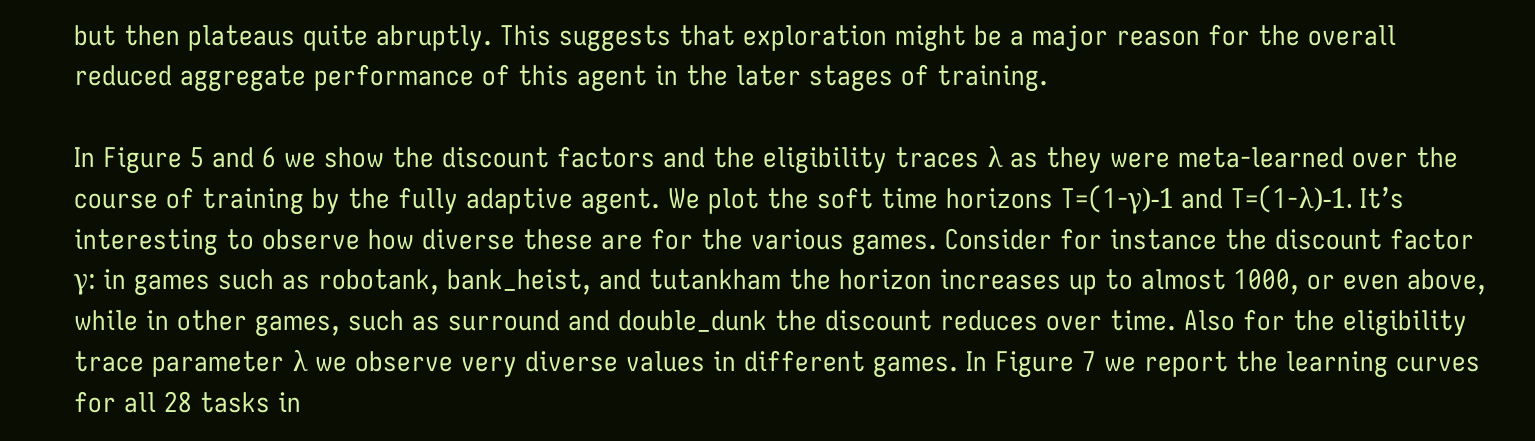but then plateaus quite abruptly. This suggests that exploration might be a major reason for the overall reduced aggregate performance of this agent in the later stages of training.

In Figure 5 and 6 we show the discount factors and the eligibility traces λ as they were meta-learned over the course of training by the fully adaptive agent. We plot the soft time horizons T=(1-γ)-1 and T=(1-λ)-1. It’s interesting to observe how diverse these are for the various games. Consider for instance the discount factor γ: in games such as robotank, bank_heist, and tutankham the horizon increases up to almost 1000, or even above, while in other games, such as surround and double_dunk the discount reduces over time. Also for the eligibility trace parameter λ we observe very diverse values in different games. In Figure 7 we report the learning curves for all 28 tasks in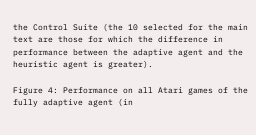the Control Suite (the 10 selected for the main text are those for which the difference in performance between the adaptive agent and the heuristic agent is greater).

Figure 4: Performance on all Atari games of the fully adaptive agent (in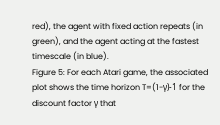red), the agent with fixed action repeats (in green), and the agent acting at the fastest timescale (in blue).
Figure 5: For each Atari game, the associated plot shows the time horizon T=(1-γ)-1 for the discount factor γ that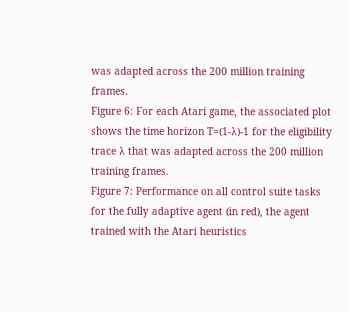was adapted across the 200 million training frames.
Figure 6: For each Atari game, the associated plot shows the time horizon T=(1-λ)-1 for the eligibility trace λ that was adapted across the 200 million training frames.
Figure 7: Performance on all control suite tasks for the fully adaptive agent (in red), the agent trained with the Atari heuristics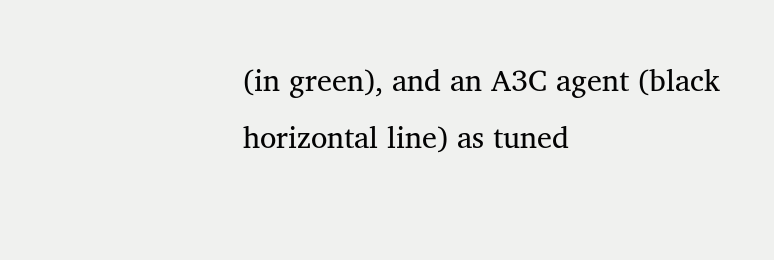(in green), and an A3C agent (black horizontal line) as tuned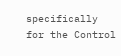specifically for the Control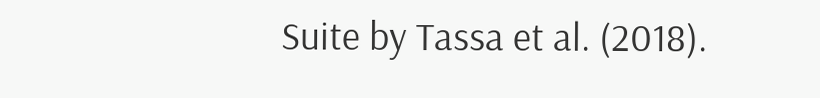Suite by Tassa et al. (2018).